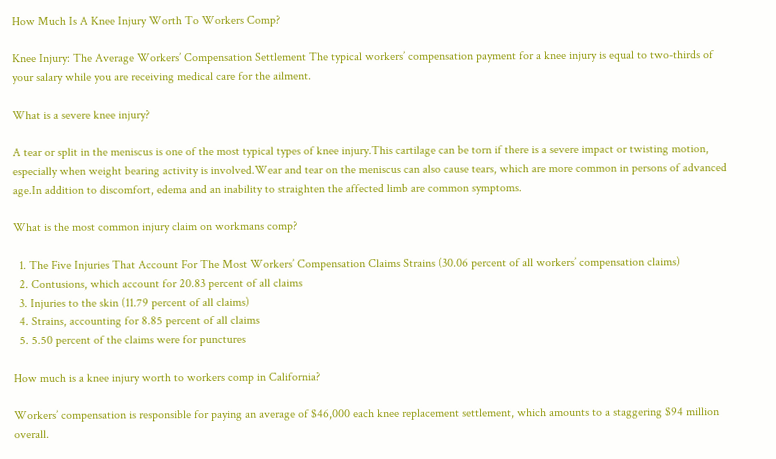How Much Is A Knee Injury Worth To Workers Comp?

Knee Injury: The Average Workers’ Compensation Settlement The typical workers’ compensation payment for a knee injury is equal to two-thirds of your salary while you are receiving medical care for the ailment.

What is a severe knee injury?

A tear or split in the meniscus is one of the most typical types of knee injury.This cartilage can be torn if there is a severe impact or twisting motion, especially when weight bearing activity is involved.Wear and tear on the meniscus can also cause tears, which are more common in persons of advanced age.In addition to discomfort, edema and an inability to straighten the affected limb are common symptoms.

What is the most common injury claim on workmans comp?

  1. The Five Injuries That Account For The Most Workers’ Compensation Claims Strains (30.06 percent of all workers’ compensation claims)
  2. Contusions, which account for 20.83 percent of all claims
  3. Injuries to the skin (11.79 percent of all claims)
  4. Strains, accounting for 8.85 percent of all claims
  5. 5.50 percent of the claims were for punctures

How much is a knee injury worth to workers comp in California?

Workers’ compensation is responsible for paying an average of $46,000 each knee replacement settlement, which amounts to a staggering $94 million overall.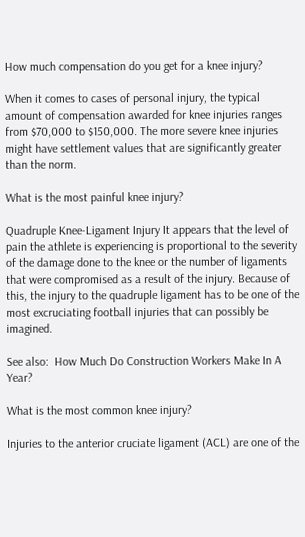How much compensation do you get for a knee injury?

When it comes to cases of personal injury, the typical amount of compensation awarded for knee injuries ranges from $70,000 to $150,000. The more severe knee injuries might have settlement values that are significantly greater than the norm.

What is the most painful knee injury?

Quadruple Knee-Ligament Injury It appears that the level of pain the athlete is experiencing is proportional to the severity of the damage done to the knee or the number of ligaments that were compromised as a result of the injury. Because of this, the injury to the quadruple ligament has to be one of the most excruciating football injuries that can possibly be imagined.

See also:  How Much Do Construction Workers Make In A Year?

What is the most common knee injury?

Injuries to the anterior cruciate ligament (ACL) are one of the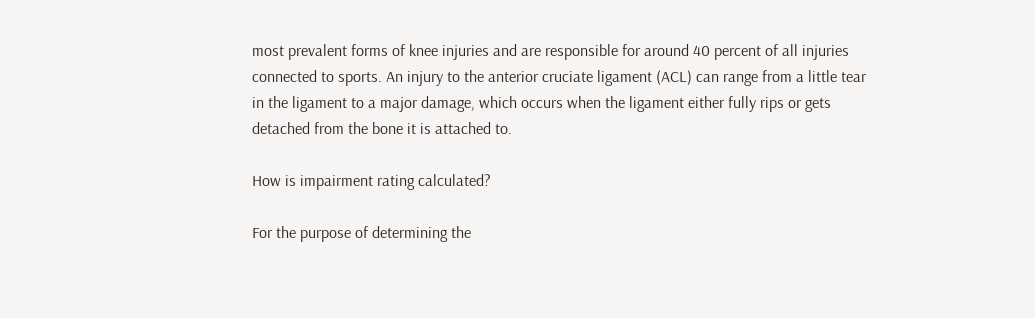most prevalent forms of knee injuries and are responsible for around 40 percent of all injuries connected to sports. An injury to the anterior cruciate ligament (ACL) can range from a little tear in the ligament to a major damage, which occurs when the ligament either fully rips or gets detached from the bone it is attached to.

How is impairment rating calculated?

For the purpose of determining the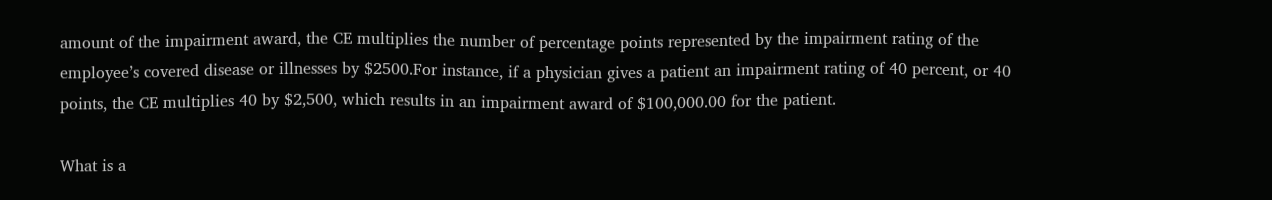amount of the impairment award, the CE multiplies the number of percentage points represented by the impairment rating of the employee’s covered disease or illnesses by $2500.For instance, if a physician gives a patient an impairment rating of 40 percent, or 40 points, the CE multiplies 40 by $2,500, which results in an impairment award of $100,000.00 for the patient.

What is a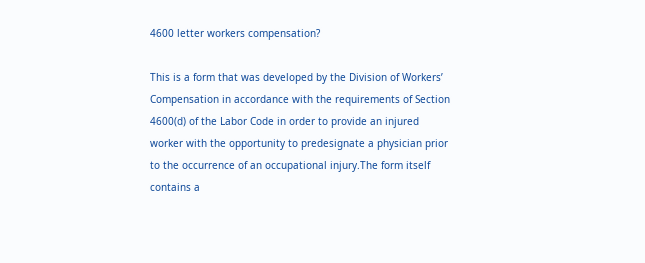4600 letter workers compensation?

This is a form that was developed by the Division of Workers’ Compensation in accordance with the requirements of Section 4600(d) of the Labor Code in order to provide an injured worker with the opportunity to predesignate a physician prior to the occurrence of an occupational injury.The form itself contains a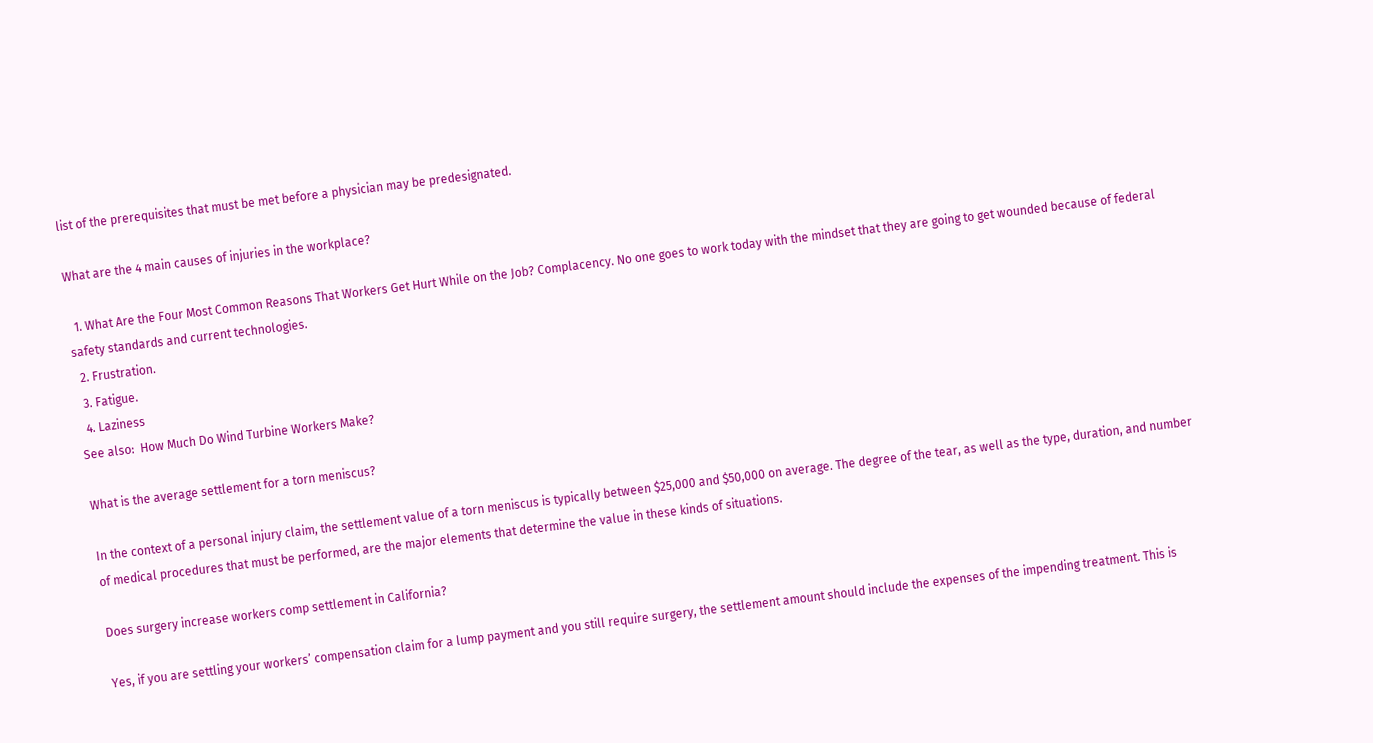list of the prerequisites that must be met before a physician may be predesignated.

What are the 4 main causes of injuries in the workplace?

  1. What Are the Four Most Common Reasons That Workers Get Hurt While on the Job? Complacency. No one goes to work today with the mindset that they are going to get wounded because of federal safety standards and current technologies.
  2. Frustration.
  3. Fatigue.
  4. Laziness
See also:  How Much Do Wind Turbine Workers Make?

What is the average settlement for a torn meniscus?

In the context of a personal injury claim, the settlement value of a torn meniscus is typically between $25,000 and $50,000 on average. The degree of the tear, as well as the type, duration, and number of medical procedures that must be performed, are the major elements that determine the value in these kinds of situations.

Does surgery increase workers comp settlement in California?

Yes, if you are settling your workers’ compensation claim for a lump payment and you still require surgery, the settlement amount should include the expenses of the impending treatment. This is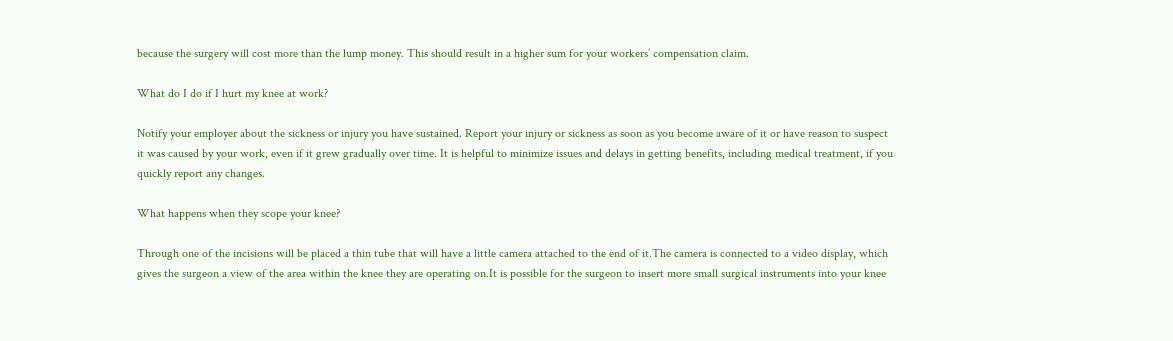because the surgery will cost more than the lump money. This should result in a higher sum for your workers’ compensation claim.

What do I do if I hurt my knee at work?

Notify your employer about the sickness or injury you have sustained. Report your injury or sickness as soon as you become aware of it or have reason to suspect it was caused by your work, even if it grew gradually over time. It is helpful to minimize issues and delays in getting benefits, including medical treatment, if you quickly report any changes.

What happens when they scope your knee?

Through one of the incisions will be placed a thin tube that will have a little camera attached to the end of it.The camera is connected to a video display, which gives the surgeon a view of the area within the knee they are operating on.It is possible for the surgeon to insert more small surgical instruments into your knee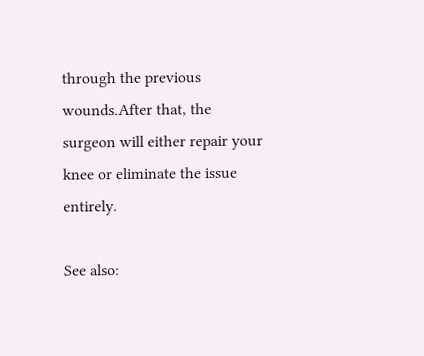through the previous wounds.After that, the surgeon will either repair your knee or eliminate the issue entirely.

See also: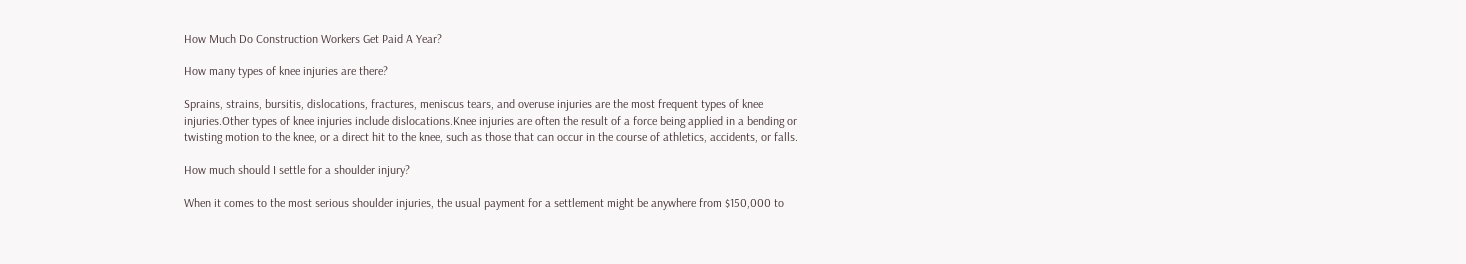How Much Do Construction Workers Get Paid A Year?

How many types of knee injuries are there?

Sprains, strains, bursitis, dislocations, fractures, meniscus tears, and overuse injuries are the most frequent types of knee injuries.Other types of knee injuries include dislocations.Knee injuries are often the result of a force being applied in a bending or twisting motion to the knee, or a direct hit to the knee, such as those that can occur in the course of athletics, accidents, or falls.

How much should I settle for a shoulder injury?

When it comes to the most serious shoulder injuries, the usual payment for a settlement might be anywhere from $150,000 to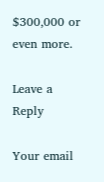$300,000 or even more.

Leave a Reply

Your email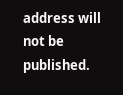address will not be published.